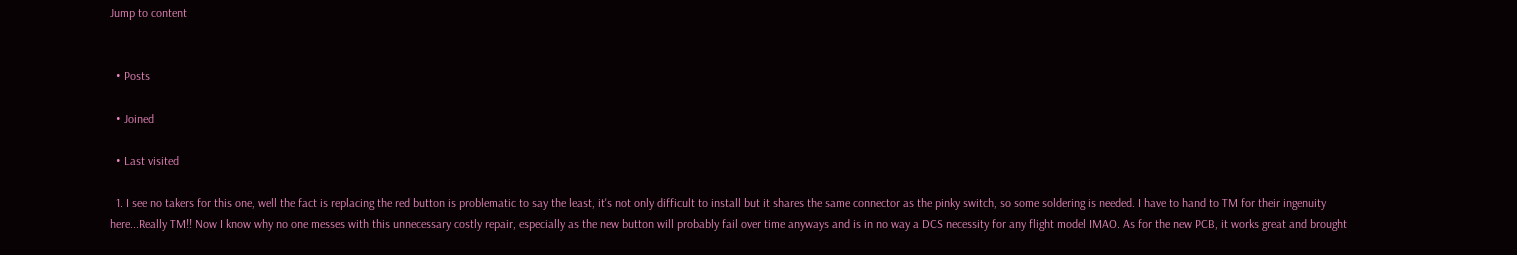Jump to content


  • Posts

  • Joined

  • Last visited

  1. I see no takers for this one, well the fact is replacing the red button is problematic to say the least, it's not only difficult to install but it shares the same connector as the pinky switch, so some soldering is needed. I have to hand to TM for their ingenuity here...Really TM!! Now I know why no one messes with this unnecessary costly repair, especially as the new button will probably fail over time anyways and is in no way a DCS necessity for any flight model IMAO. As for the new PCB, it works great and brought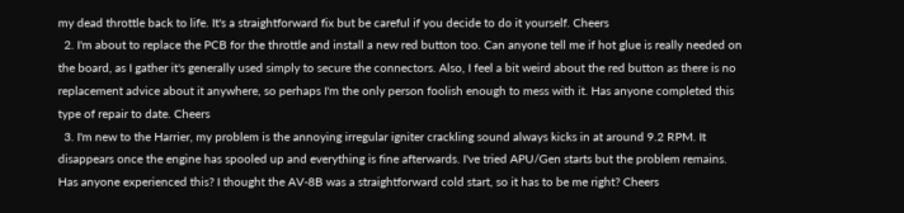my dead throttle back to life. It's a straightforward fix but be careful if you decide to do it yourself. Cheers
  2. I'm about to replace the PCB for the throttle and install a new red button too. Can anyone tell me if hot glue is really needed on the board, as I gather it's generally used simply to secure the connectors. Also, I feel a bit weird about the red button as there is no replacement advice about it anywhere, so perhaps I'm the only person foolish enough to mess with it. Has anyone completed this type of repair to date. Cheers
  3. I'm new to the Harrier, my problem is the annoying irregular igniter crackling sound always kicks in at around 9.2 RPM. It disappears once the engine has spooled up and everything is fine afterwards. I've tried APU/Gen starts but the problem remains. Has anyone experienced this? I thought the AV-8B was a straightforward cold start, so it has to be me right? Cheers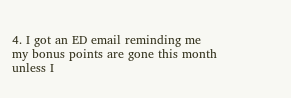4. I got an ED email reminding me my bonus points are gone this month unless I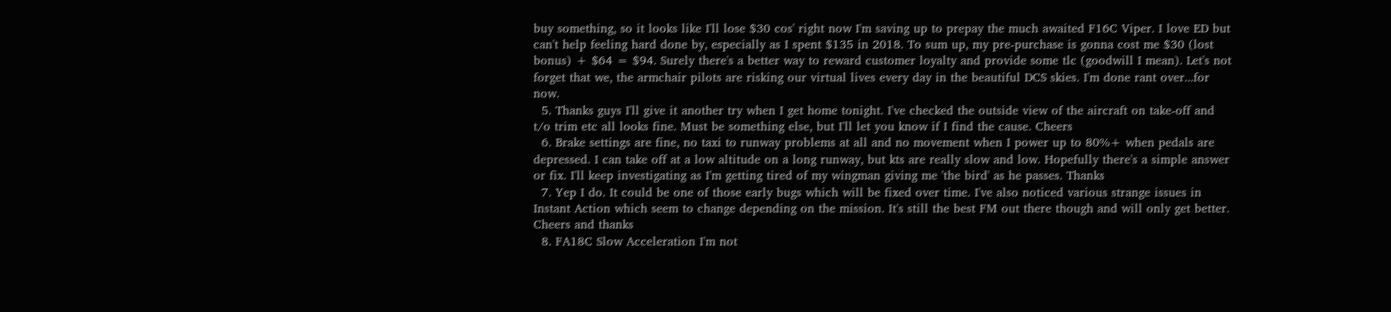buy something, so it looks like I'll lose $30 cos' right now I'm saving up to prepay the much awaited F16C Viper. I love ED but can't help feeling hard done by, especially as I spent $135 in 2018. To sum up, my pre-purchase is gonna cost me $30 (lost bonus) + $64 = $94. Surely there's a better way to reward customer loyalty and provide some tlc (goodwill I mean). Let's not forget that we, the armchair pilots are risking our virtual lives every day in the beautiful DCS skies. I'm done rant over...for now.
  5. Thanks guys I'll give it another try when I get home tonight. I've checked the outside view of the aircraft on take-off and t/o trim etc all looks fine. Must be something else, but I'll let you know if I find the cause. Cheers
  6. Brake settings are fine, no taxi to runway problems at all and no movement when I power up to 80%+ when pedals are depressed. I can take off at a low altitude on a long runway, but kts are really slow and low. Hopefully there's a simple answer or fix. I'll keep investigating as I'm getting tired of my wingman giving me 'the bird' as he passes. Thanks
  7. Yep I do. It could be one of those early bugs which will be fixed over time. I've also noticed various strange issues in Instant Action which seem to change depending on the mission. It's still the best FM out there though and will only get better. Cheers and thanks
  8. FA18C Slow Acceleration I'm not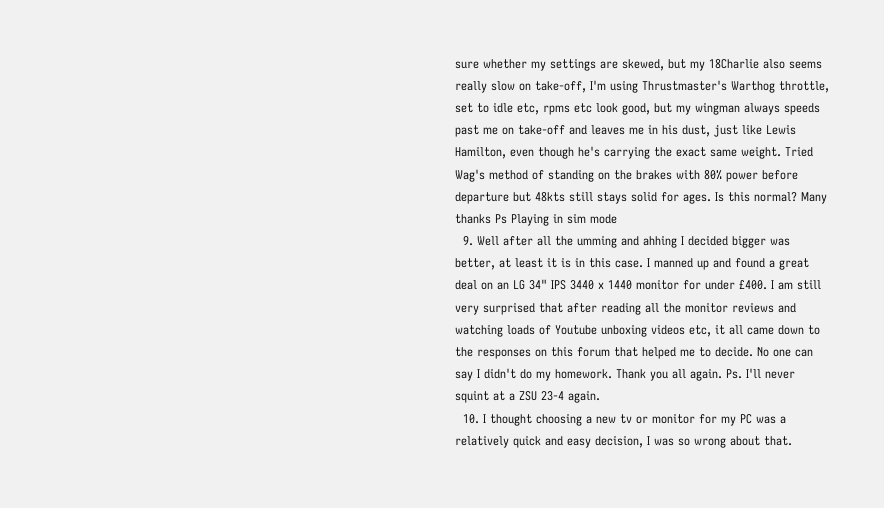sure whether my settings are skewed, but my 18Charlie also seems really slow on take-off, I'm using Thrustmaster's Warthog throttle, set to idle etc, rpms etc look good, but my wingman always speeds past me on take-off and leaves me in his dust, just like Lewis Hamilton, even though he's carrying the exact same weight. Tried Wag's method of standing on the brakes with 80% power before departure but 48kts still stays solid for ages. Is this normal? Many thanks Ps Playing in sim mode
  9. Well after all the umming and ahhing I decided bigger was better, at least it is in this case. I manned up and found a great deal on an LG 34" IPS 3440 x 1440 monitor for under £400. I am still very surprised that after reading all the monitor reviews and watching loads of Youtube unboxing videos etc, it all came down to the responses on this forum that helped me to decide. No one can say I didn't do my homework. Thank you all again. Ps. I'll never squint at a ZSU 23-4 again.
  10. I thought choosing a new tv or monitor for my PC was a relatively quick and easy decision, I was so wrong about that.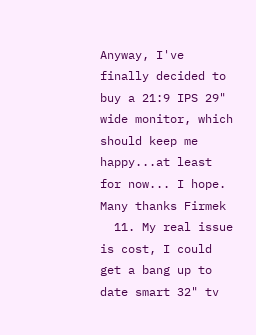Anyway, I've finally decided to buy a 21:9 IPS 29" wide monitor, which should keep me happy...at least for now... I hope. Many thanks Firmek
  11. My real issue is cost, I could get a bang up to date smart 32" tv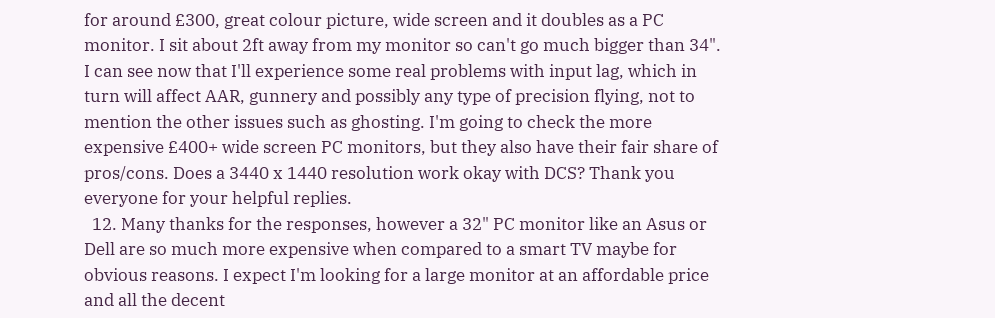for around £300, great colour picture, wide screen and it doubles as a PC monitor. I sit about 2ft away from my monitor so can't go much bigger than 34". I can see now that I'll experience some real problems with input lag, which in turn will affect AAR, gunnery and possibly any type of precision flying, not to mention the other issues such as ghosting. I'm going to check the more expensive £400+ wide screen PC monitors, but they also have their fair share of pros/cons. Does a 3440 x 1440 resolution work okay with DCS? Thank you everyone for your helpful replies.
  12. Many thanks for the responses, however a 32" PC monitor like an Asus or Dell are so much more expensive when compared to a smart TV maybe for obvious reasons. I expect I'm looking for a large monitor at an affordable price and all the decent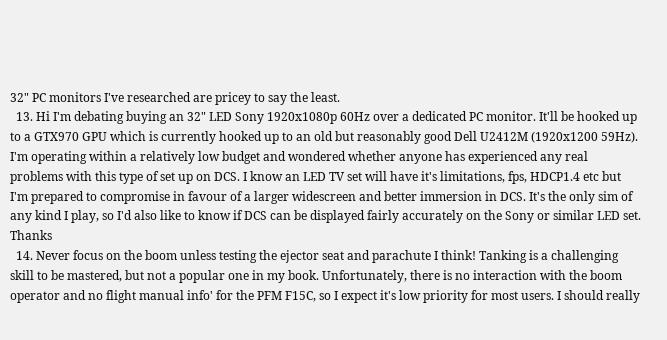32" PC monitors I've researched are pricey to say the least.
  13. Hi I'm debating buying an 32" LED Sony 1920x1080p 60Hz over a dedicated PC monitor. It'll be hooked up to a GTX970 GPU which is currently hooked up to an old but reasonably good Dell U2412M (1920x1200 59Hz). I'm operating within a relatively low budget and wondered whether anyone has experienced any real problems with this type of set up on DCS. I know an LED TV set will have it's limitations, fps, HDCP1.4 etc but I'm prepared to compromise in favour of a larger widescreen and better immersion in DCS. It's the only sim of any kind I play, so I'd also like to know if DCS can be displayed fairly accurately on the Sony or similar LED set. Thanks
  14. Never focus on the boom unless testing the ejector seat and parachute I think! Tanking is a challenging skill to be mastered, but not a popular one in my book. Unfortunately, there is no interaction with the boom operator and no flight manual info' for the PFM F15C, so I expect it's low priority for most users. I should really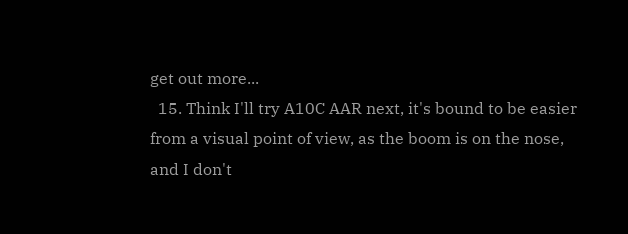get out more...
  15. Think I'll try A10C AAR next, it's bound to be easier from a visual point of view, as the boom is on the nose, and I don't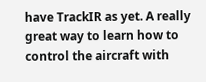have TrackIR as yet. A really great way to learn how to control the aircraft with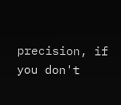precision, if you don't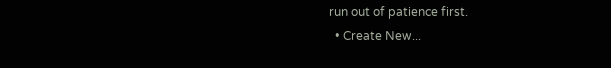run out of patience first.
  • Create New...